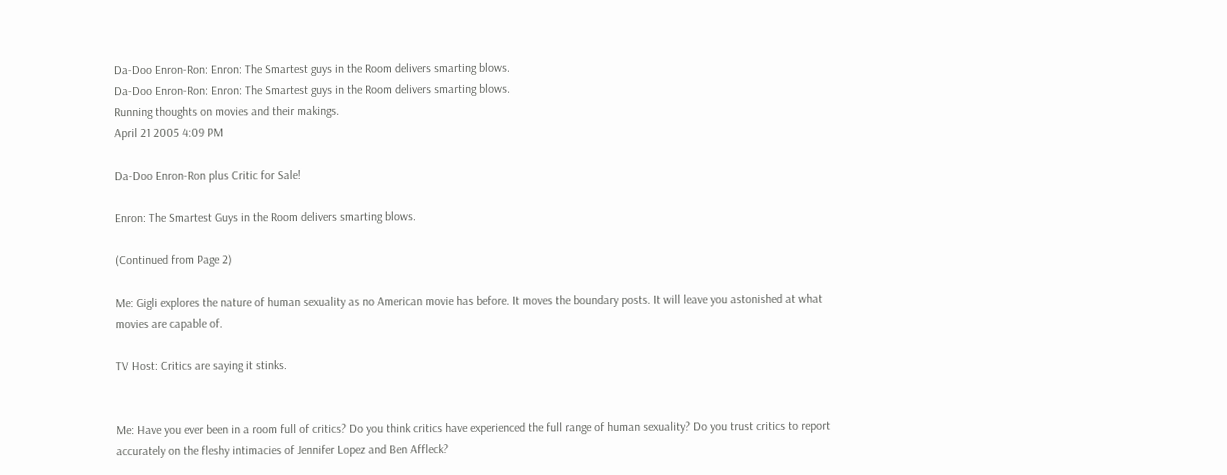Da-Doo Enron-Ron: Enron: The Smartest guys in the Room delivers smarting blows.
Da-Doo Enron-Ron: Enron: The Smartest guys in the Room delivers smarting blows.
Running thoughts on movies and their makings.
April 21 2005 4:09 PM

Da-Doo Enron-Ron plus Critic for Sale!

Enron: The Smartest Guys in the Room delivers smarting blows.

(Continued from Page 2)

Me: Gigli explores the nature of human sexuality as no American movie has before. It moves the boundary posts. It will leave you astonished at what movies are capable of.

TV Host: Critics are saying it stinks.


Me: Have you ever been in a room full of critics? Do you think critics have experienced the full range of human sexuality? Do you trust critics to report accurately on the fleshy intimacies of Jennifer Lopez and Ben Affleck?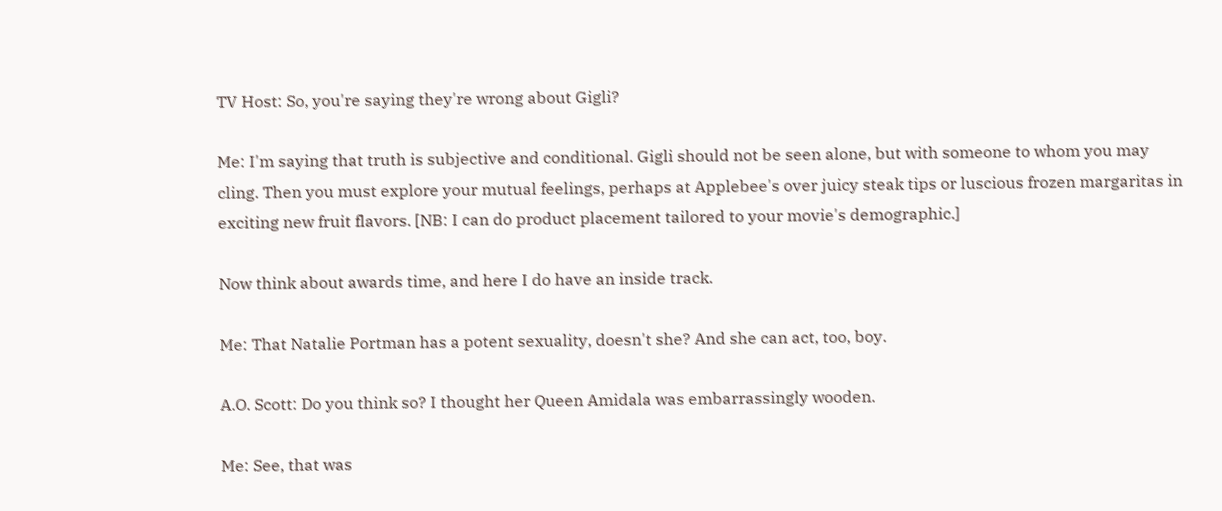TV Host: So, you're saying they're wrong about Gigli?

Me: I'm saying that truth is subjective and conditional. Gigli should not be seen alone, but with someone to whom you may cling. Then you must explore your mutual feelings, perhaps at Applebee's over juicy steak tips or luscious frozen margaritas in exciting new fruit flavors. [NB: I can do product placement tailored to your movie's demographic.]

Now think about awards time, and here I do have an inside track.

Me: That Natalie Portman has a potent sexuality, doesn't she? And she can act, too, boy.

A.O. Scott: Do you think so? I thought her Queen Amidala was embarrassingly wooden.

Me: See, that was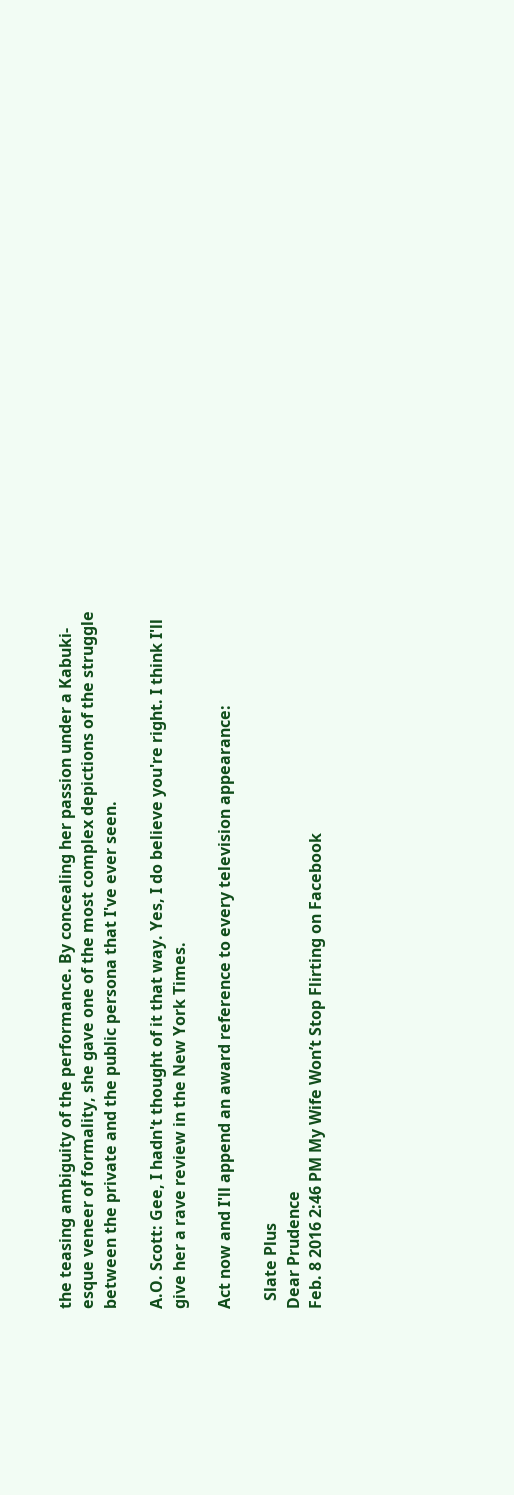the teasing ambiguity of the performance. By concealing her passion under a Kabuki-esque veneer of formality, she gave one of the most complex depictions of the struggle between the private and the public persona that I've ever seen.

A.O. Scott: Gee, I hadn't thought of it that way. Yes, I do believe you're right. I think I'll give her a rave review in the New York Times.

Act now and I'll append an award reference to every television appearance:

  Slate Plus
Dear Prudence
Feb. 8 2016 2:46 PM My Wife Won’t Stop Flirting on Facebook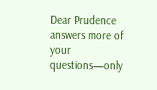Dear Prudence answers more of your questions—only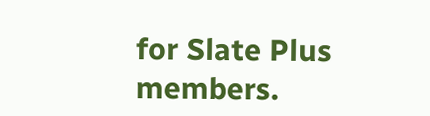for Slate Plus members.